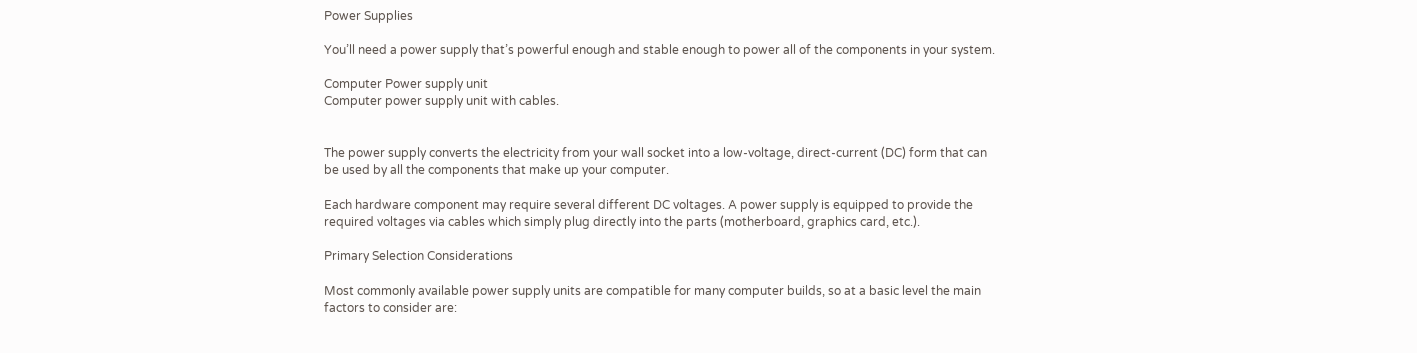Power Supplies

You’ll need a power supply that’s powerful enough and stable enough to power all of the components in your system.

Computer Power supply unit
Computer power supply unit with cables.


The power supply converts the electricity from your wall socket into a low-voltage, direct-current (DC) form that can be used by all the components that make up your computer.

Each hardware component may require several different DC voltages. A power supply is equipped to provide the required voltages via cables which simply plug directly into the parts (motherboard, graphics card, etc.).

Primary Selection Considerations

Most commonly available power supply units are compatible for many computer builds, so at a basic level the main factors to consider are: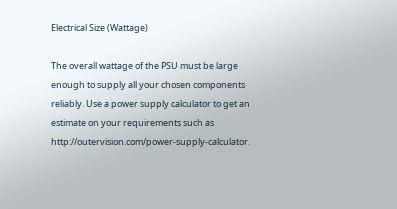Electrical Size (Wattage)

The overall wattage of the PSU must be large enough to supply all your chosen components reliably. Use a power supply calculator to get an estimate on your requirements such as http://outervision.com/power-supply-calculator.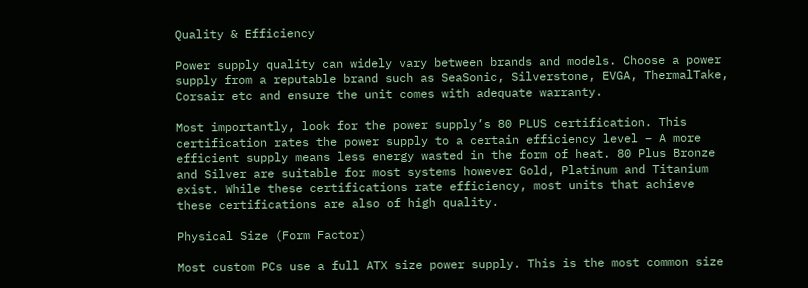Quality & Efficiency

Power supply quality can widely vary between brands and models. Choose a power supply from a reputable brand such as SeaSonic, Silverstone, EVGA, ThermalTake, Corsair etc and ensure the unit comes with adequate warranty.

Most importantly, look for the power supply’s 80 PLUS certification. This certification rates the power supply to a certain efficiency level – A more efficient supply means less energy wasted in the form of heat. 80 Plus Bronze and Silver are suitable for most systems however Gold, Platinum and Titanium exist. While these certifications rate efficiency, most units that achieve these certifications are also of high quality.

Physical Size (Form Factor)

Most custom PCs use a full ATX size power supply. This is the most common size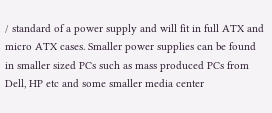/ standard of a power supply and will fit in full ATX and micro ATX cases. Smaller power supplies can be found in smaller sized PCs such as mass produced PCs from Dell, HP etc and some smaller media center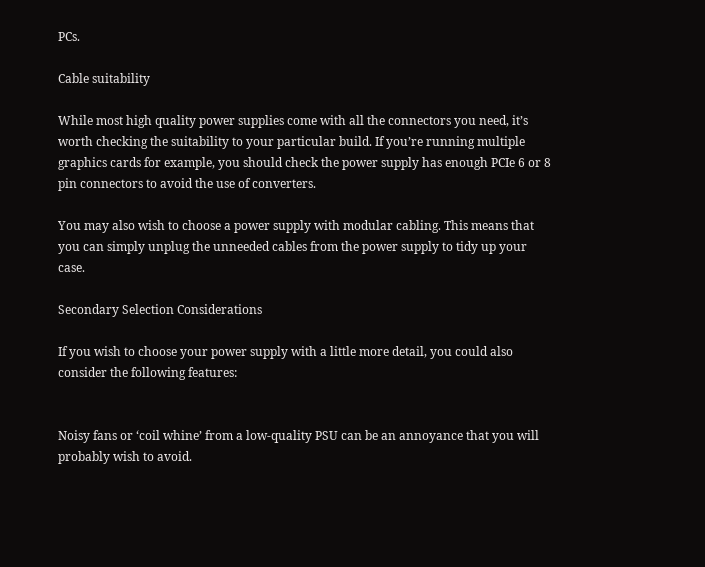PCs.

Cable suitability

While most high quality power supplies come with all the connectors you need, it’s worth checking the suitability to your particular build. If you’re running multiple graphics cards for example, you should check the power supply has enough PCIe 6 or 8 pin connectors to avoid the use of converters.

You may also wish to choose a power supply with modular cabling. This means that you can simply unplug the unneeded cables from the power supply to tidy up your case.

Secondary Selection Considerations

If you wish to choose your power supply with a little more detail, you could also consider the following features:


Noisy fans or ‘coil whine’ from a low-quality PSU can be an annoyance that you will probably wish to avoid.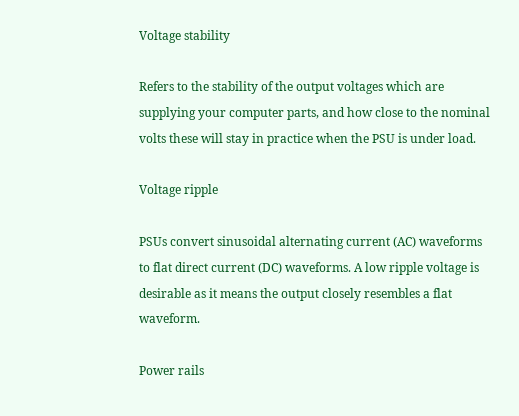Voltage stability

Refers to the stability of the output voltages which are supplying your computer parts, and how close to the nominal volts these will stay in practice when the PSU is under load.

Voltage ripple

PSUs convert sinusoidal alternating current (AC) waveforms to flat direct current (DC) waveforms. A low ripple voltage is desirable as it means the output closely resembles a flat waveform.

Power rails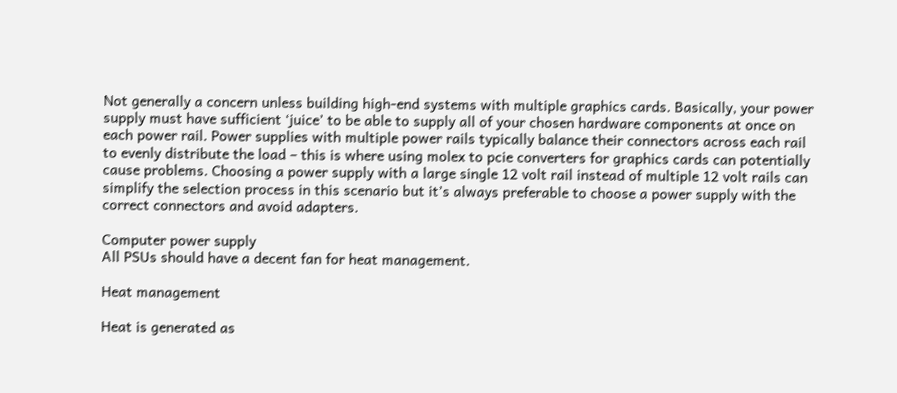Not generally a concern unless building high-end systems with multiple graphics cards. Basically, your power supply must have sufficient ‘juice’ to be able to supply all of your chosen hardware components at once on each power rail. Power supplies with multiple power rails typically balance their connectors across each rail to evenly distribute the load – this is where using molex to pcie converters for graphics cards can potentially cause problems. Choosing a power supply with a large single 12 volt rail instead of multiple 12 volt rails can simplify the selection process in this scenario but it’s always preferable to choose a power supply with the correct connectors and avoid adapters.

Computer power supply
All PSUs should have a decent fan for heat management.

Heat management

Heat is generated as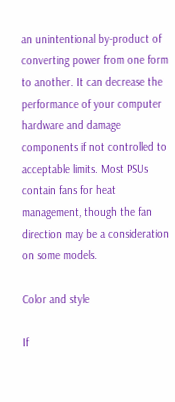an unintentional by-product of converting power from one form to another. It can decrease the performance of your computer hardware and damage components if not controlled to acceptable limits. Most PSUs contain fans for heat management, though the fan direction may be a consideration on some models.

Color and style

If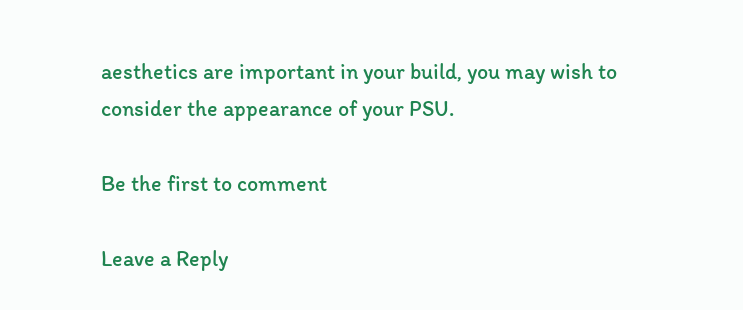aesthetics are important in your build, you may wish to consider the appearance of your PSU.

Be the first to comment

Leave a Reply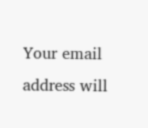Your email address will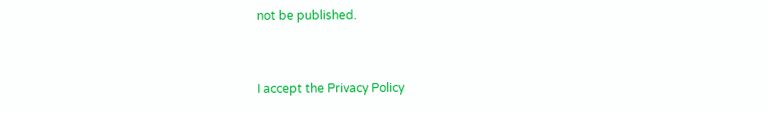not be published.


I accept the Privacy Policy